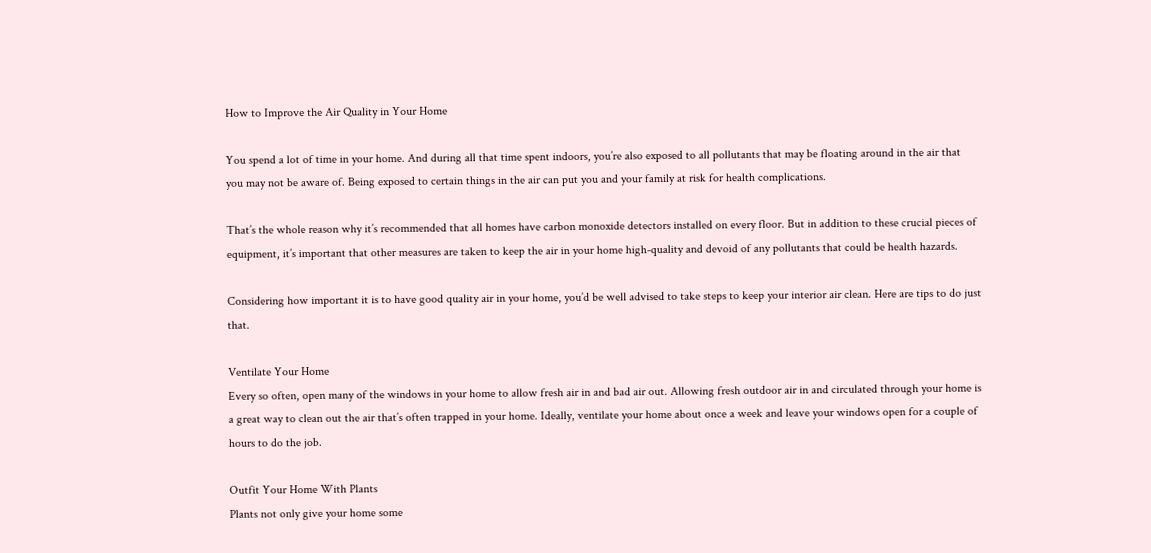How to Improve the Air Quality in Your Home

You spend a lot of time in your home. And during all that time spent indoors, you’re also exposed to all pollutants that may be floating around in the air that you may not be aware of. Being exposed to certain things in the air can put you and your family at risk for health complications.

That’s the whole reason why it’s recommended that all homes have carbon monoxide detectors installed on every floor. But in addition to these crucial pieces of equipment, it’s important that other measures are taken to keep the air in your home high-quality and devoid of any pollutants that could be health hazards.

Considering how important it is to have good quality air in your home, you’d be well advised to take steps to keep your interior air clean. Here are tips to do just that.

Ventilate Your Home
Every so often, open many of the windows in your home to allow fresh air in and bad air out. Allowing fresh outdoor air in and circulated through your home is a great way to clean out the air that’s often trapped in your home. Ideally, ventilate your home about once a week and leave your windows open for a couple of hours to do the job.

Outfit Your Home With Plants
Plants not only give your home some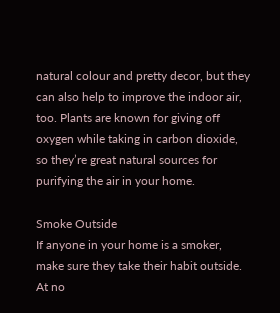natural colour and pretty decor, but they can also help to improve the indoor air, too. Plants are known for giving off oxygen while taking in carbon dioxide, so they’re great natural sources for purifying the air in your home.

Smoke Outside
If anyone in your home is a smoker, make sure they take their habit outside. At no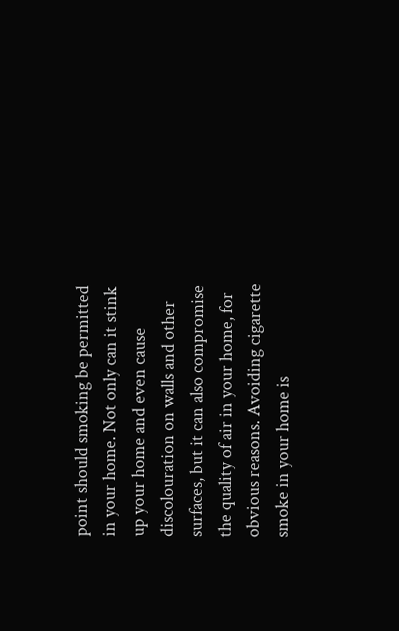point should smoking be permitted in your home. Not only can it stink up your home and even cause discolouration on walls and other surfaces, but it can also compromise the quality of air in your home, for obvious reasons. Avoiding cigarette smoke in your home is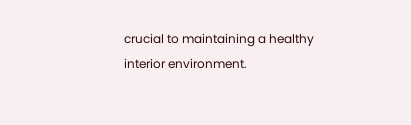crucial to maintaining a healthy interior environment.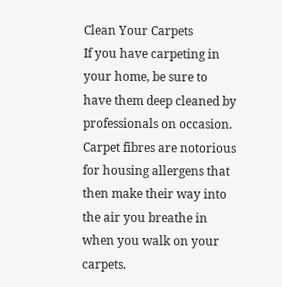Clean Your Carpets
If you have carpeting in your home, be sure to have them deep cleaned by professionals on occasion. Carpet fibres are notorious for housing allergens that then make their way into the air you breathe in when you walk on your carpets.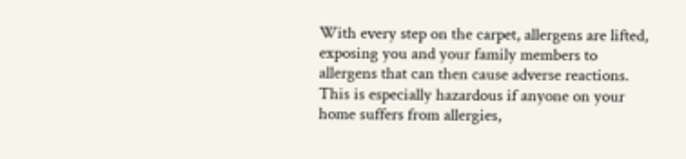With every step on the carpet, allergens are lifted, exposing you and your family members to allergens that can then cause adverse reactions. This is especially hazardous if anyone on your home suffers from allergies,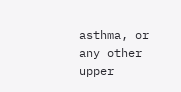asthma, or any other upper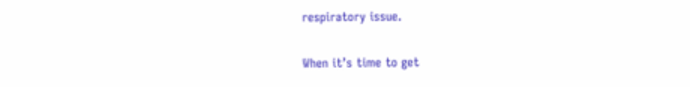respiratory issue.

When it’s time to get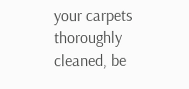your carpets thoroughly cleaned, be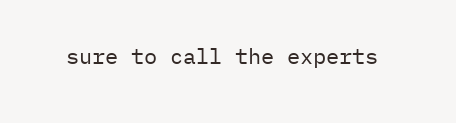sure to call the experts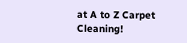at A to Z Carpet Cleaning!